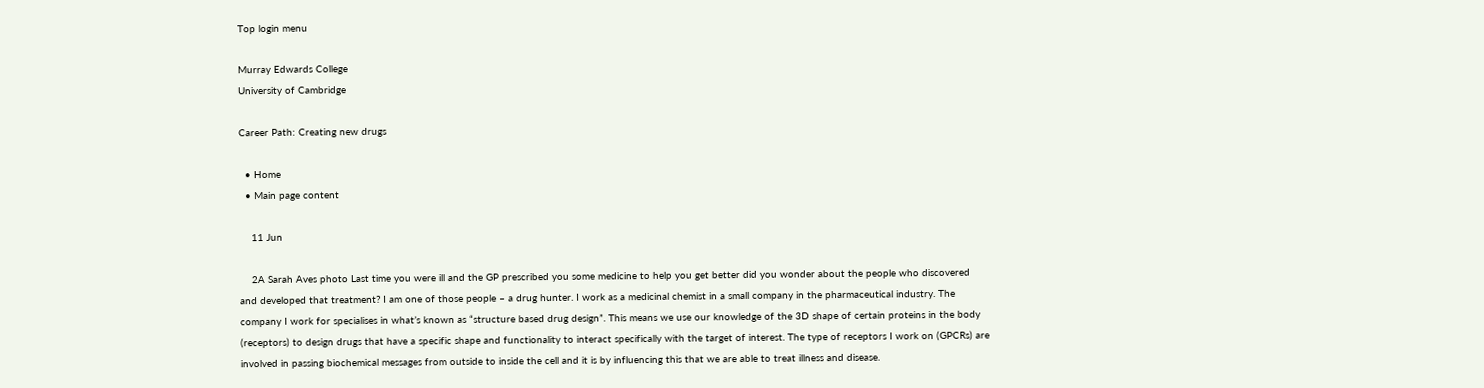Top login menu

Murray Edwards College
University of Cambridge

Career Path: Creating new drugs

  • Home
  • Main page content

    11 Jun

    2A Sarah Aves photo Last time you were ill and the GP prescribed you some medicine to help you get better did you wonder about the people who discovered and developed that treatment? I am one of those people – a drug hunter. I work as a medicinal chemist in a small company in the pharmaceutical industry. The company I work for specialises in what’s known as “structure based drug design”. This means we use our knowledge of the 3D shape of certain proteins in the body (receptors) to design drugs that have a specific shape and functionality to interact specifically with the target of interest. The type of receptors I work on (GPCRs) are involved in passing biochemical messages from outside to inside the cell and it is by influencing this that we are able to treat illness and disease.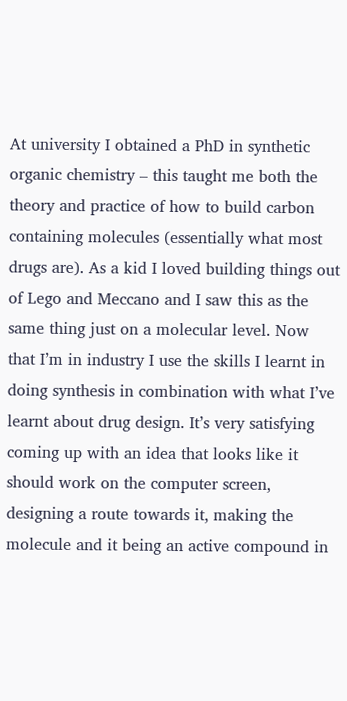At university I obtained a PhD in synthetic organic chemistry – this taught me both the theory and practice of how to build carbon containing molecules (essentially what most drugs are). As a kid I loved building things out of Lego and Meccano and I saw this as the same thing just on a molecular level. Now that I’m in industry I use the skills I learnt in doing synthesis in combination with what I’ve learnt about drug design. It’s very satisfying coming up with an idea that looks like it should work on the computer screen, designing a route towards it, making the molecule and it being an active compound in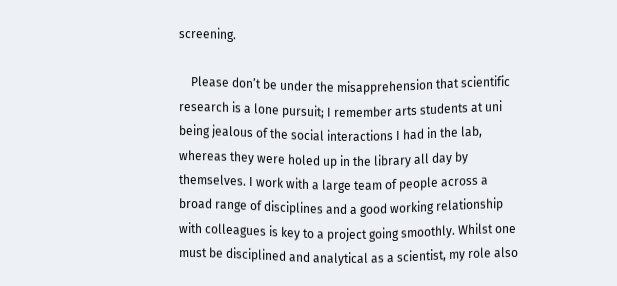screening.

    Please don’t be under the misapprehension that scientific research is a lone pursuit; I remember arts students at uni being jealous of the social interactions I had in the lab, whereas they were holed up in the library all day by themselves. I work with a large team of people across a broad range of disciplines and a good working relationship with colleagues is key to a project going smoothly. Whilst one must be disciplined and analytical as a scientist, my role also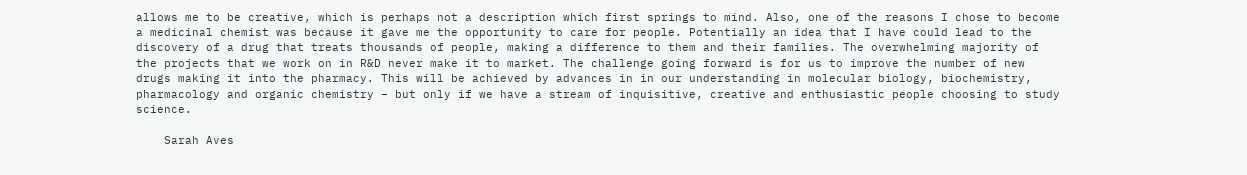allows me to be creative, which is perhaps not a description which first springs to mind. Also, one of the reasons I chose to become a medicinal chemist was because it gave me the opportunity to care for people. Potentially an idea that I have could lead to the discovery of a drug that treats thousands of people, making a difference to them and their families. The overwhelming majority of the projects that we work on in R&D never make it to market. The challenge going forward is for us to improve the number of new drugs making it into the pharmacy. This will be achieved by advances in in our understanding in molecular biology, biochemistry, pharmacology and organic chemistry – but only if we have a stream of inquisitive, creative and enthusiastic people choosing to study science.

    Sarah Aves